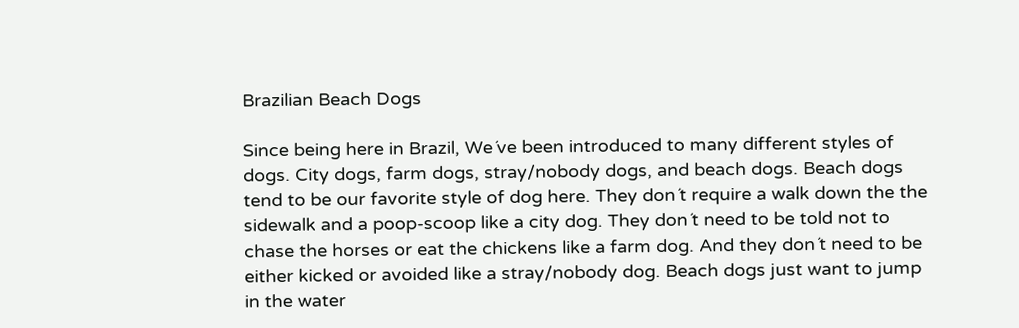Brazilian Beach Dogs

Since being here in Brazil, We´ve been introduced to many different styles of dogs. City dogs, farm dogs, stray/nobody dogs, and beach dogs. Beach dogs tend to be our favorite style of dog here. They don´t require a walk down the the sidewalk and a poop-scoop like a city dog. They don´t need to be told not to chase the horses or eat the chickens like a farm dog. And they don´t need to be either kicked or avoided like a stray/nobody dog. Beach dogs just want to jump in the water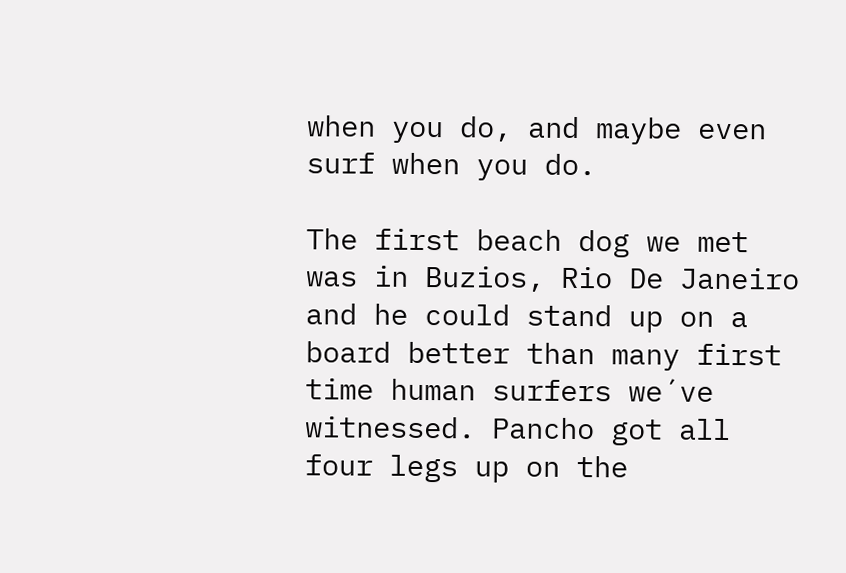when you do, and maybe even surf when you do.

The first beach dog we met was in Buzios, Rio De Janeiro and he could stand up on a board better than many first time human surfers we´ve witnessed. Pancho got all four legs up on the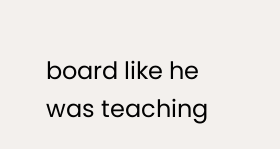board like he was teaching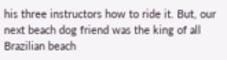his three instructors how to ride it. But, our next beach dog friend was the king of all Brazilian beach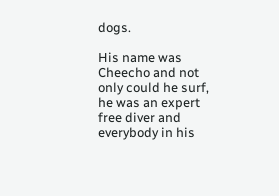dogs.

His name was Cheecho and not only could he surf, he was an expert free diver and everybody in his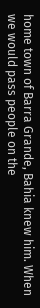home town of Barra Grande, Bahia knew him. When we would pass people on the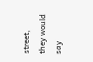street, they would say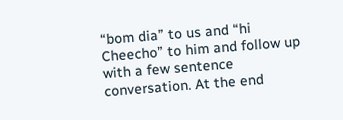“bom dia” to us and “hi Cheecho” to him and follow up with a few sentence conversation. At the end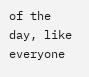of the day, like everyone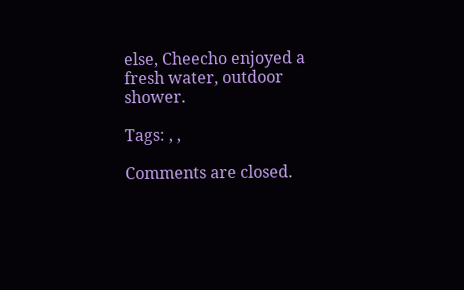else, Cheecho enjoyed a fresh water, outdoor shower.

Tags: , ,

Comments are closed.